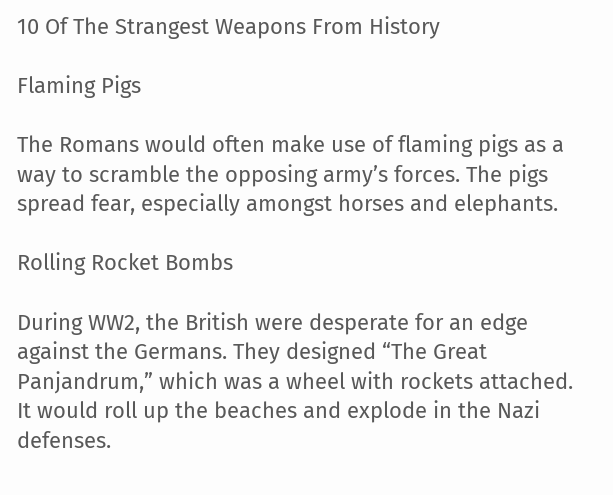10 Of The Strangest Weapons From History

Flaming Pigs

The Romans would often make use of flaming pigs as a way to scramble the opposing army’s forces. The pigs spread fear, especially amongst horses and elephants.

Rolling Rocket Bombs

During WW2, the British were desperate for an edge against the Germans. They designed “The Great Panjandrum,” which was a wheel with rockets attached. It would roll up the beaches and explode in the Nazi defenses.